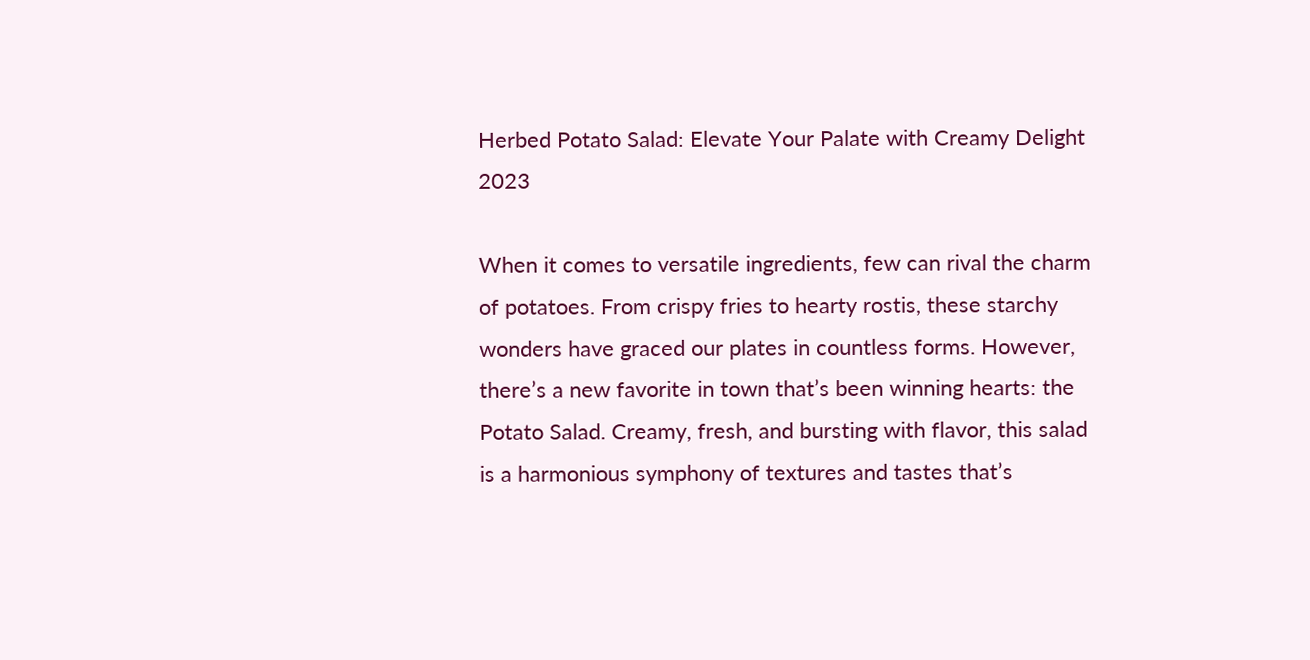Herbed Potato Salad: Elevate Your Palate with Creamy Delight 2023

When it comes to versatile ingredients, few can rival the charm of potatoes. From crispy fries to hearty rostis, these starchy wonders have graced our plates in countless forms. However, there’s a new favorite in town that’s been winning hearts: the Potato Salad. Creamy, fresh, and bursting with flavor, this salad is a harmonious symphony of textures and tastes that’s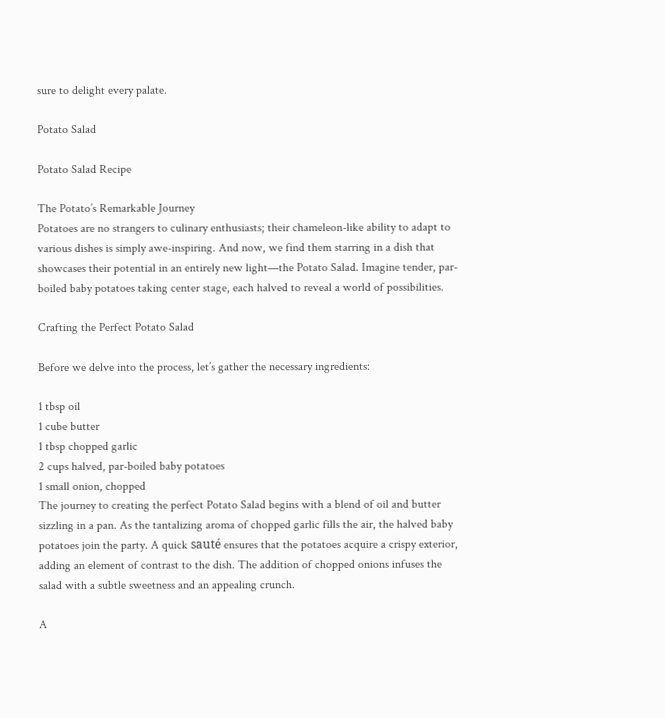sure to delight every palate.

Potato Salad

Potato Salad Recipe

The Potato’s Remarkable Journey
Potatoes are no strangers to culinary enthusiasts; their chameleon-like ability to adapt to various dishes is simply awe-inspiring. And now, we find them starring in a dish that showcases their potential in an entirely new light—the Potato Salad. Imagine tender, par-boiled baby potatoes taking center stage, each halved to reveal a world of possibilities.

Crafting the Perfect Potato Salad

Before we delve into the process, let’s gather the necessary ingredients:

1 tbsp oil
1 cube butter
1 tbsp chopped garlic
2 cups halved, par-boiled baby potatoes
1 small onion, chopped
The journey to creating the perfect Potato Salad begins with a blend of oil and butter sizzling in a pan. As the tantalizing aroma of chopped garlic fills the air, the halved baby potatoes join the party. A quick sauté ensures that the potatoes acquire a crispy exterior, adding an element of contrast to the dish. The addition of chopped onions infuses the salad with a subtle sweetness and an appealing crunch.

A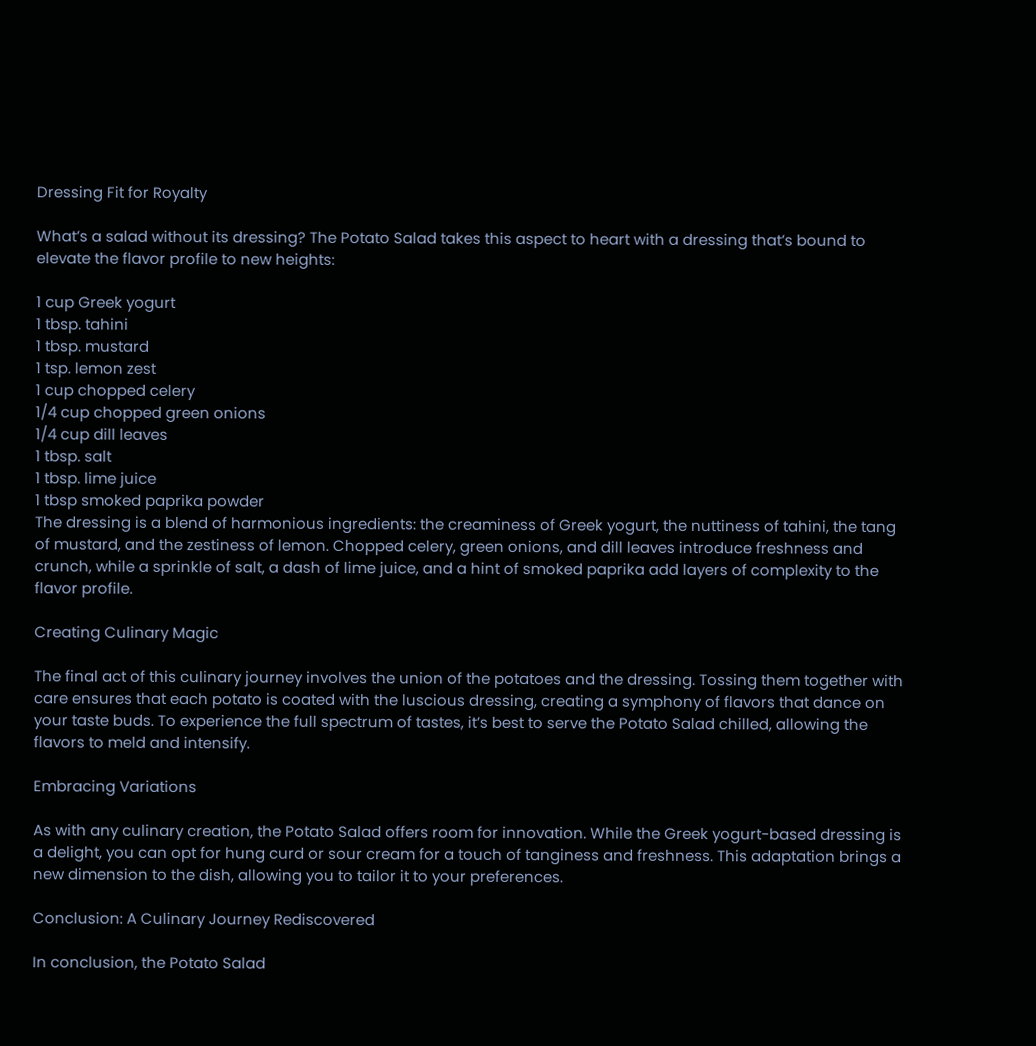Dressing Fit for Royalty

What’s a salad without its dressing? The Potato Salad takes this aspect to heart with a dressing that’s bound to elevate the flavor profile to new heights:

1 cup Greek yogurt
1 tbsp. tahini
1 tbsp. mustard
1 tsp. lemon zest
1 cup chopped celery
1/4 cup chopped green onions
1/4 cup dill leaves
1 tbsp. salt
1 tbsp. lime juice
1 tbsp smoked paprika powder
The dressing is a blend of harmonious ingredients: the creaminess of Greek yogurt, the nuttiness of tahini, the tang of mustard, and the zestiness of lemon. Chopped celery, green onions, and dill leaves introduce freshness and crunch, while a sprinkle of salt, a dash of lime juice, and a hint of smoked paprika add layers of complexity to the flavor profile.

Creating Culinary Magic

The final act of this culinary journey involves the union of the potatoes and the dressing. Tossing them together with care ensures that each potato is coated with the luscious dressing, creating a symphony of flavors that dance on your taste buds. To experience the full spectrum of tastes, it’s best to serve the Potato Salad chilled, allowing the flavors to meld and intensify.

Embracing Variations

As with any culinary creation, the Potato Salad offers room for innovation. While the Greek yogurt-based dressing is a delight, you can opt for hung curd or sour cream for a touch of tanginess and freshness. This adaptation brings a new dimension to the dish, allowing you to tailor it to your preferences.

Conclusion: A Culinary Journey Rediscovered

In conclusion, the Potato Salad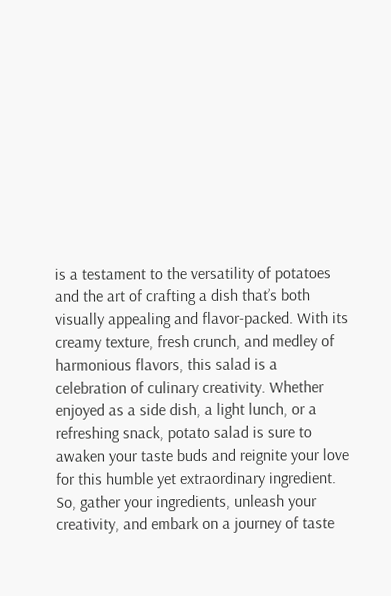is a testament to the versatility of potatoes and the art of crafting a dish that’s both visually appealing and flavor-packed. With its creamy texture, fresh crunch, and medley of harmonious flavors, this salad is a celebration of culinary creativity. Whether enjoyed as a side dish, a light lunch, or a refreshing snack, potato salad is sure to awaken your taste buds and reignite your love for this humble yet extraordinary ingredient. So, gather your ingredients, unleash your creativity, and embark on a journey of taste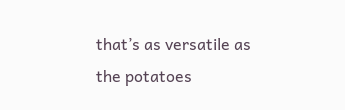that’s as versatile as the potatoes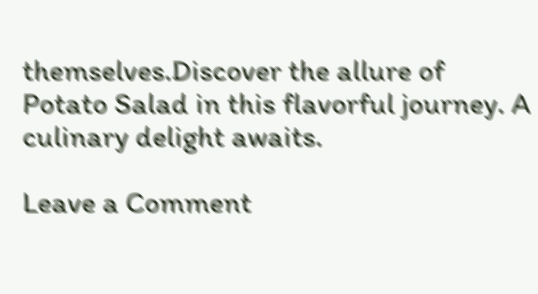themselves.Discover the allure of Potato Salad in this flavorful journey. A culinary delight awaits.

Leave a Comment